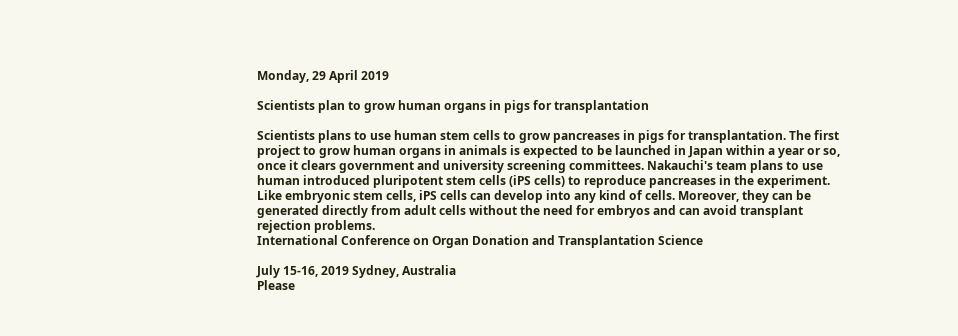Monday, 29 April 2019

Scientists plan to grow human organs in pigs for transplantation

Scientists plans to use human stem cells to grow pancreases in pigs for transplantation. The first project to grow human organs in animals is expected to be launched in Japan within a year or so, once it clears government and university screening committees. Nakauchi's team plans to use human introduced pluripotent stem cells (iPS cells) to reproduce pancreases in the experiment.
Like embryonic stem cells, iPS cells can develop into any kind of cells. Moreover, they can be generated directly from adult cells without the need for embryos and can avoid transplant rejection problems.
International Conference on Organ Donation and Transplantation Science

July 15-16, 2019 Sydney, Australia
Please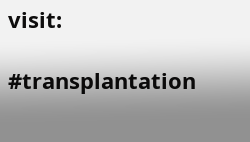visit:

#transplantation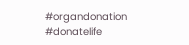#organdonation  #donatelife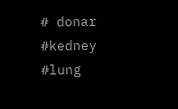# donar #kedney #lung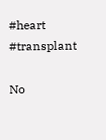#heart #transplant

No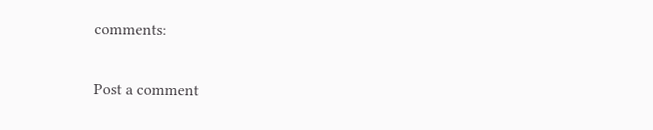comments:

Post a comment